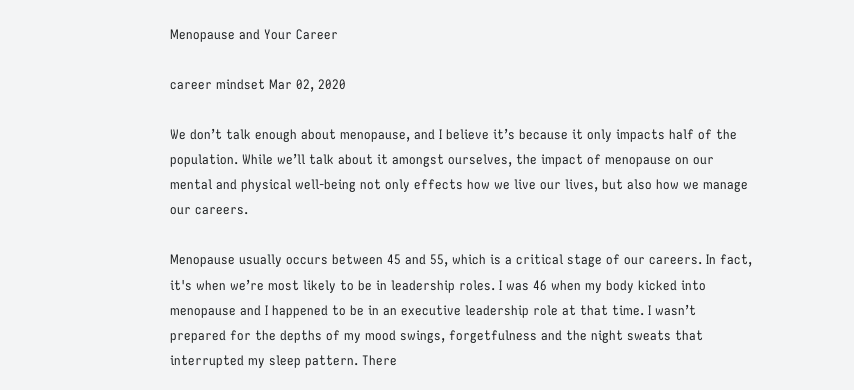Menopause and Your Career

career mindset Mar 02, 2020

We don’t talk enough about menopause, and I believe it’s because it only impacts half of the population. While we’ll talk about it amongst ourselves, the impact of menopause on our mental and physical well-being not only effects how we live our lives, but also how we manage our careers.

Menopause usually occurs between 45 and 55, which is a critical stage of our careers. In fact, it's when we’re most likely to be in leadership roles. I was 46 when my body kicked into menopause and I happened to be in an executive leadership role at that time. I wasn’t prepared for the depths of my mood swings, forgetfulness and the night sweats that interrupted my sleep pattern. There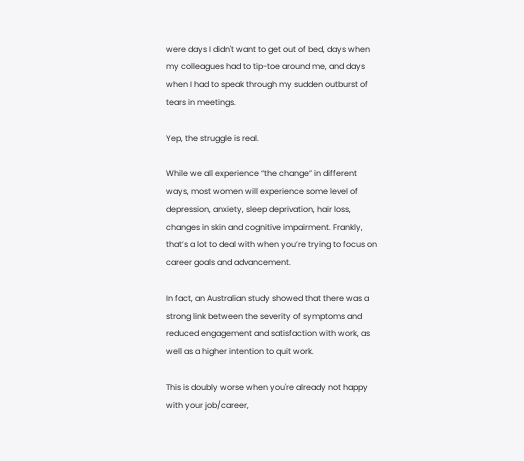were days I didn't want to get out of bed, days when my colleagues had to tip-toe around me, and days when I had to speak through my sudden outburst of tears in meetings.

Yep, the struggle is real.

While we all experience “the change” in different ways, most women will experience some level of depression, anxiety, sleep deprivation, hair loss, changes in skin and cognitive impairment. Frankly, that’s a lot to deal with when you’re trying to focus on career goals and advancement.

In fact, an Australian study showed that there was a strong link between the severity of symptoms and reduced engagement and satisfaction with work, as well as a higher intention to quit work.

This is doubly worse when you're already not happy with your job/career,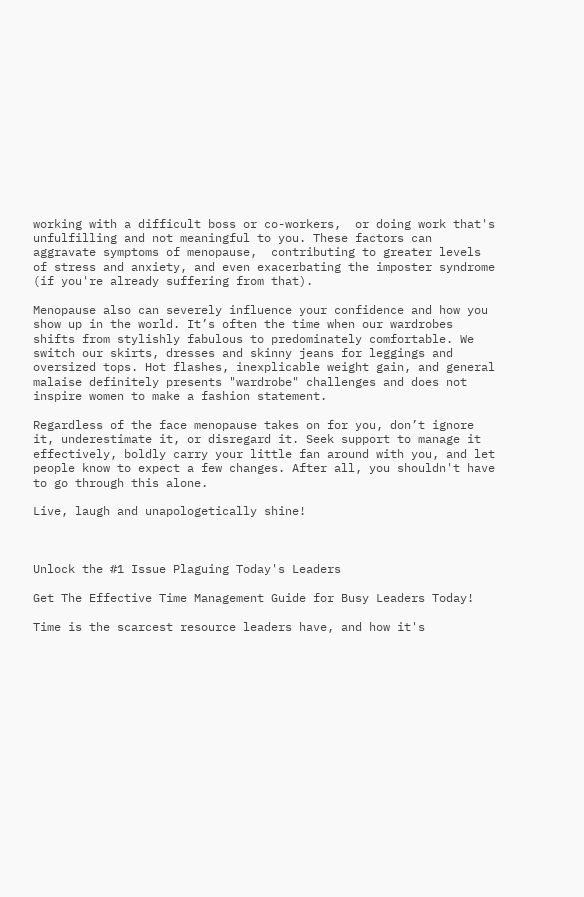working with a difficult boss or co-workers,  or doing work that's unfulfilling and not meaningful to you. These factors can aggravate symptoms of menopause,  contributing to greater levels of stress and anxiety, and even exacerbating the imposter syndrome (if you're already suffering from that).

Menopause also can severely influence your confidence and how you show up in the world. It’s often the time when our wardrobes shifts from stylishly fabulous to predominately comfortable. We switch our skirts, dresses and skinny jeans for leggings and oversized tops. Hot flashes, inexplicable weight gain, and general malaise definitely presents "wardrobe" challenges and does not inspire women to make a fashion statement.

Regardless of the face menopause takes on for you, don’t ignore it, underestimate it, or disregard it. Seek support to manage it effectively, boldly carry your little fan around with you, and let people know to expect a few changes. After all, you shouldn't have to go through this alone.

Live, laugh and unapologetically shine!



Unlock the #1 Issue Plaguing Today's Leaders

Get The Effective Time Management Guide for Busy Leaders Today!

Time is the scarcest resource leaders have, and how it's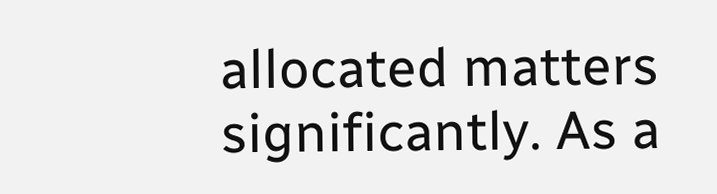allocated matters significantly. As a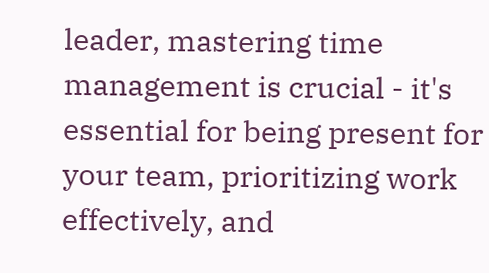leader, mastering time management is crucial - it's essential for being present for your team, prioritizing work effectively, and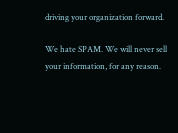driving your organization forward.

We hate SPAM. We will never sell your information, for any reason.